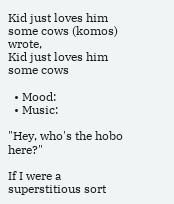Kid just loves him some cows (komos) wrote,
Kid just loves him some cows

  • Mood:
  • Music:

"Hey, who's the hobo here?"

If I were a superstitious sort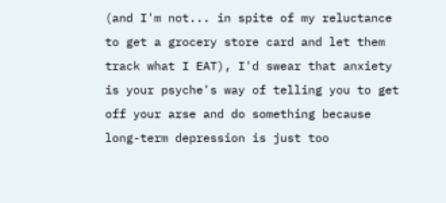(and I'm not... in spite of my reluctance to get a grocery store card and let them track what I EAT), I'd swear that anxiety is your psyche's way of telling you to get off your arse and do something because long-term depression is just too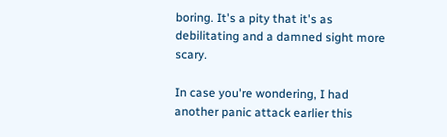boring. It's a pity that it's as debilitating and a damned sight more scary.

In case you're wondering, I had another panic attack earlier this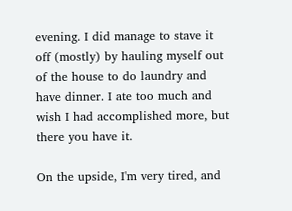evening. I did manage to stave it off (mostly) by hauling myself out of the house to do laundry and have dinner. I ate too much and wish I had accomplished more, but there you have it.

On the upside, I'm very tired, and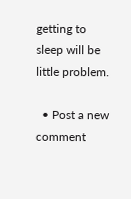getting to sleep will be little problem.

  • Post a new comment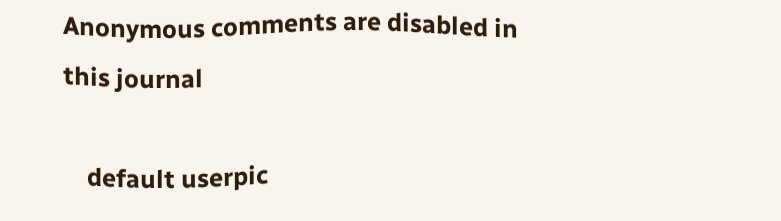Anonymous comments are disabled in this journal

    default userpic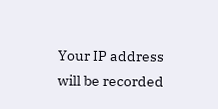Your IP address will be recorded